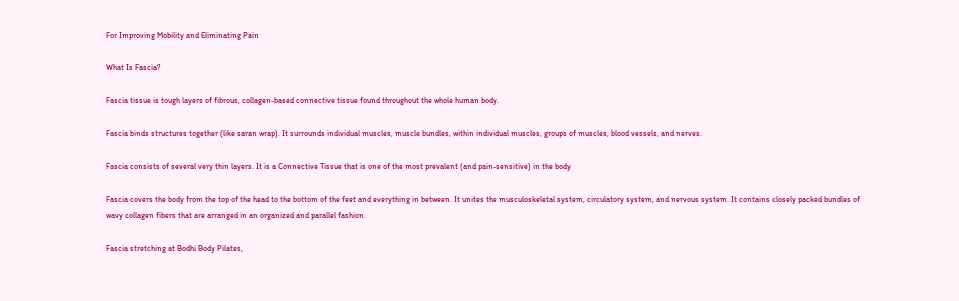For Improving Mobility and Eliminating Pain

What Is Fascia?

Fascia tissue is tough layers of fibrous, collagen-based connective tissue found throughout the whole human body.

Fascia binds structures together (like saran wrap). It surrounds individual muscles, muscle bundles, within individual muscles, groups of muscles, blood vessels, and nerves.

Fascia consists of several very thin layers. It is a Connective Tissue that is one of the most prevalent (and pain-sensitive) in the body

Fascia covers the body from the top of the head to the bottom of the feet and everything in between. It unites the musculoskeletal system, circulatory system, and nervous system. It contains closely packed bundles of wavy collagen fibers that are arranged in an organized and parallel fashion.

Fascia stretching at Bodhi Body Pilates,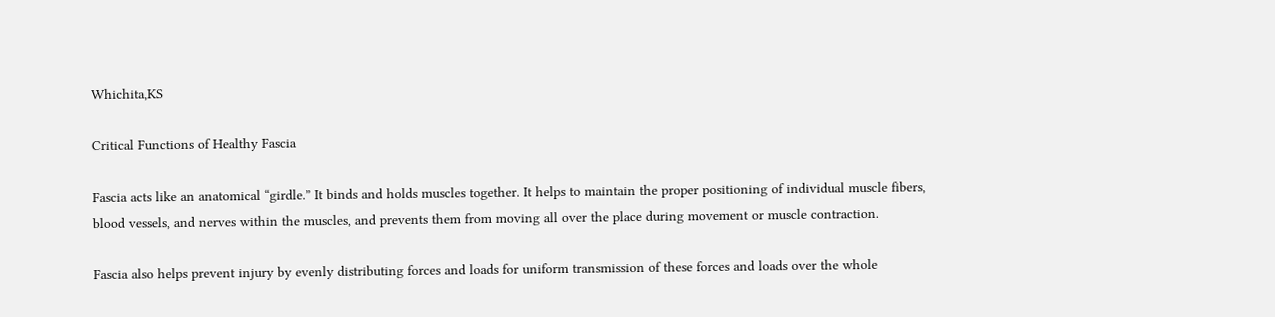Whichita,KS

Critical Functions of Healthy Fascia

Fascia acts like an anatomical “girdle.” It binds and holds muscles together. It helps to maintain the proper positioning of individual muscle fibers, blood vessels, and nerves within the muscles, and prevents them from moving all over the place during movement or muscle contraction.

Fascia also helps prevent injury by evenly distributing forces and loads for uniform transmission of these forces and loads over the whole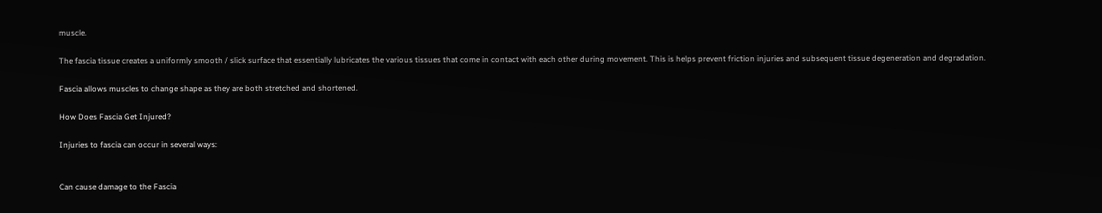muscle.

The fascia tissue creates a uniformly smooth / slick surface that essentially lubricates the various tissues that come in contact with each other during movement. This is helps prevent friction injuries and subsequent tissue degeneration and degradation.

Fascia allows muscles to change shape as they are both stretched and shortened.

How Does Fascia Get Injured?

Injuries to fascia can occur in several ways:


Can cause damage to the Fascia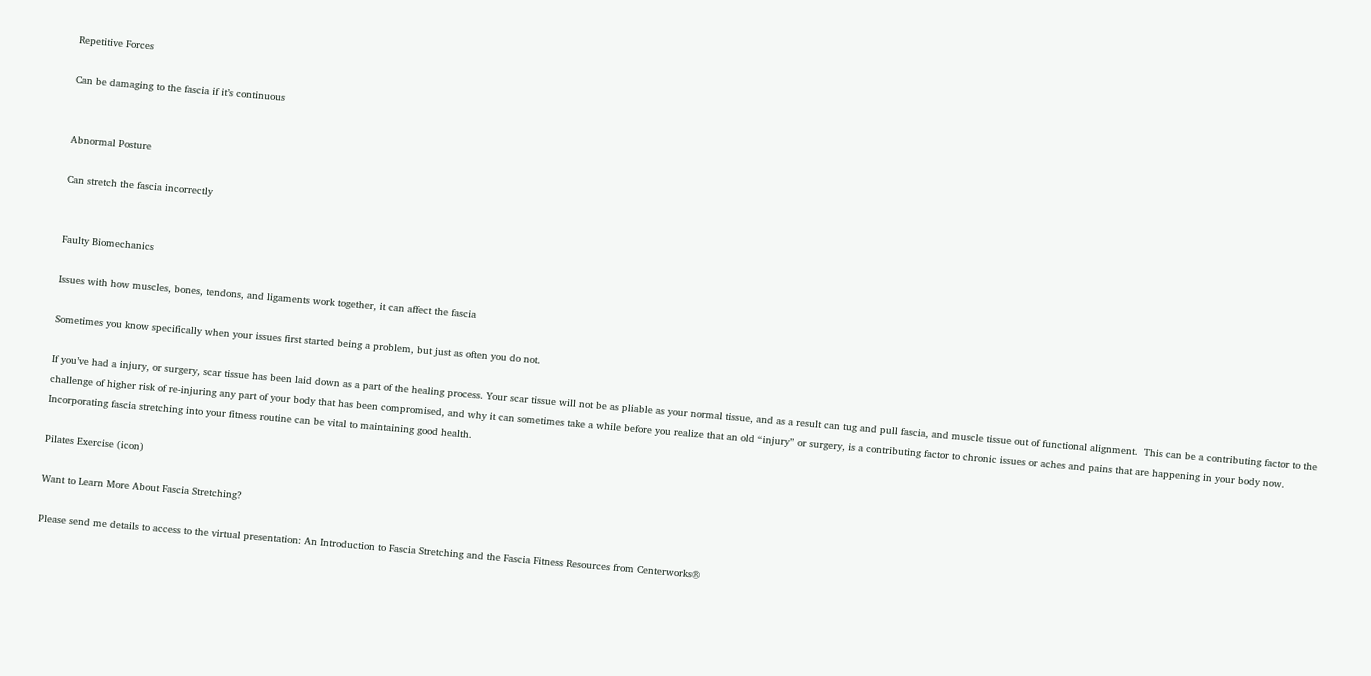Repetitive Forces

Can be damaging to the fascia if it’s continuous


Abnormal Posture

Can stretch the fascia incorrectly


Faulty Biomechanics

Issues with how muscles, bones, tendons, and ligaments work together, it can affect the fascia

Sometimes you know specifically when your issues first started being a problem, but just as often you do not.

If you’ve had a injury, or surgery, scar tissue has been laid down as a part of the healing process. Your scar tissue will not be as pliable as your normal tissue, and as a result can tug and pull fascia, and muscle tissue out of functional alignment.  This can be a contributing factor to the challenge of higher risk of re-injuring any part of your body that has been compromised, and why it can sometimes take a while before you realize that an old “injury” or surgery, is a contributing factor to chronic issues or aches and pains that are happening in your body now. Incorporating fascia stretching into your fitness routine can be vital to maintaining good health.

Pilates Exercise (icon)

Want to Learn More About Fascia Stretching?

Please send me details to access to the virtual presentation: An Introduction to Fascia Stretching and the Fascia Fitness Resources from Centerworks®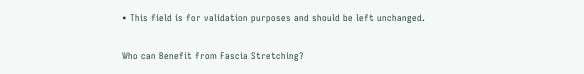• This field is for validation purposes and should be left unchanged.

Who can Benefit from Fascia Stretching?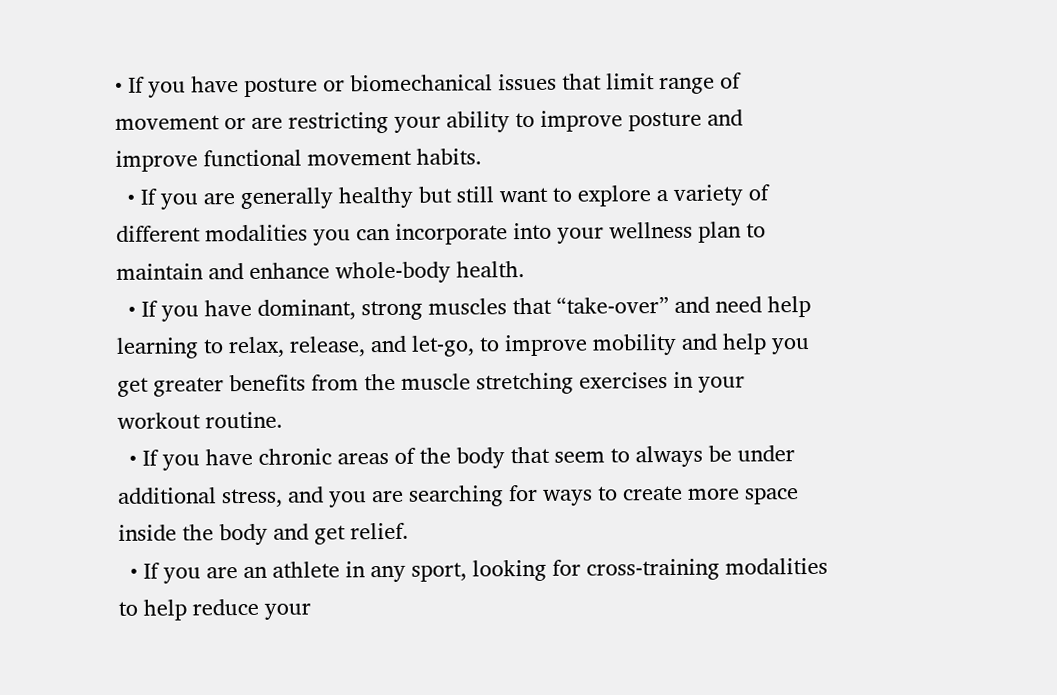• If you have posture or biomechanical issues that limit range of movement or are restricting your ability to improve posture and improve functional movement habits.
  • If you are generally healthy but still want to explore a variety of different modalities you can incorporate into your wellness plan to maintain and enhance whole-body health.
  • If you have dominant, strong muscles that “take-over” and need help learning to relax, release, and let-go, to improve mobility and help you get greater benefits from the muscle stretching exercises in your workout routine.
  • If you have chronic areas of the body that seem to always be under additional stress, and you are searching for ways to create more space inside the body and get relief.
  • If you are an athlete in any sport, looking for cross-training modalities to help reduce your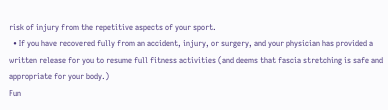risk of injury from the repetitive aspects of your sport.
  • If you have recovered fully from an accident, injury, or surgery, and your physician has provided a written release for you to resume full fitness activities (and deems that fascia stretching is safe and appropriate for your body.)
Fun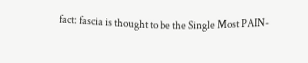fact: fascia is thought to be the Single Most PAIN-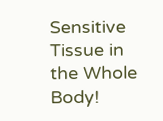Sensitive Tissue in the Whole Body!